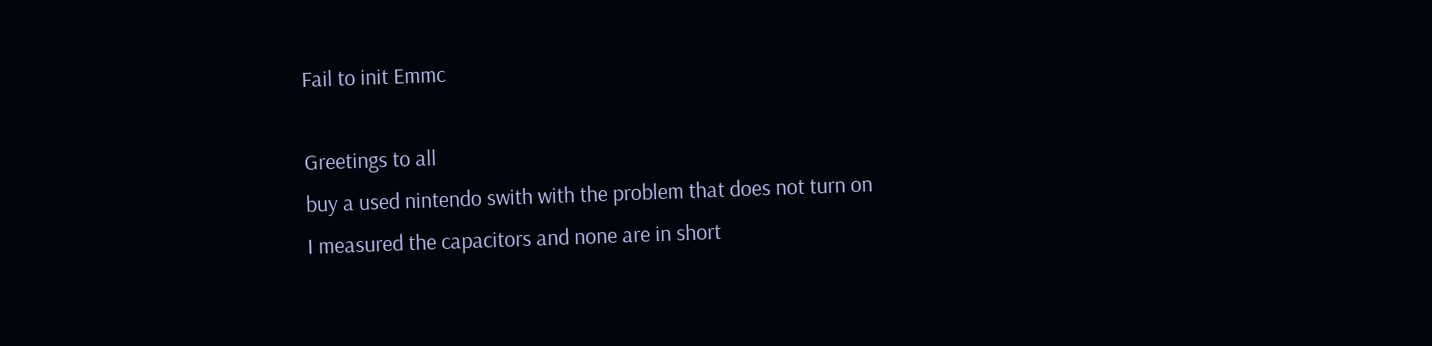Fail to init Emmc

Greetings to all
buy a used nintendo swith with the problem that does not turn on
I measured the capacitors and none are in short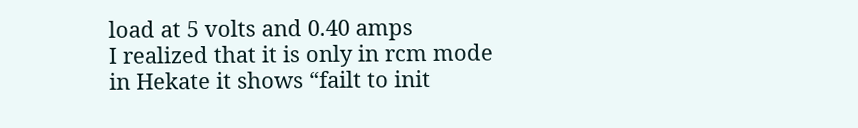load at 5 volts and 0.40 amps
I realized that it is only in rcm mode
in Hekate it shows “failt to init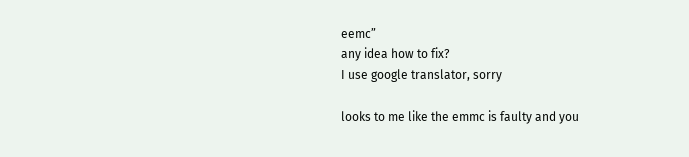eemc”
any idea how to fix?
I use google translator, sorry

looks to me like the emmc is faulty and you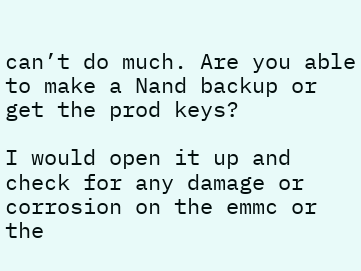can’t do much. Are you able to make a Nand backup or get the prod keys?

I would open it up and check for any damage or corrosion on the emmc or the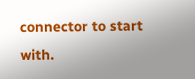connector to start with.